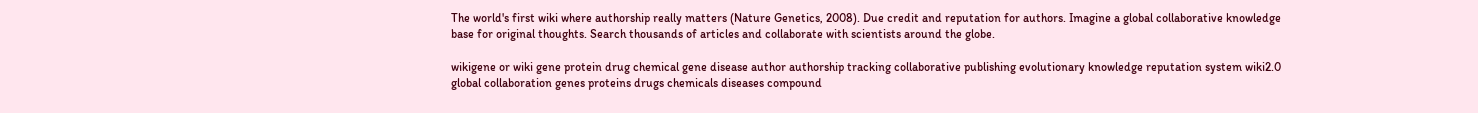The world's first wiki where authorship really matters (Nature Genetics, 2008). Due credit and reputation for authors. Imagine a global collaborative knowledge base for original thoughts. Search thousands of articles and collaborate with scientists around the globe.

wikigene or wiki gene protein drug chemical gene disease author authorship tracking collaborative publishing evolutionary knowledge reputation system wiki2.0 global collaboration genes proteins drugs chemicals diseases compound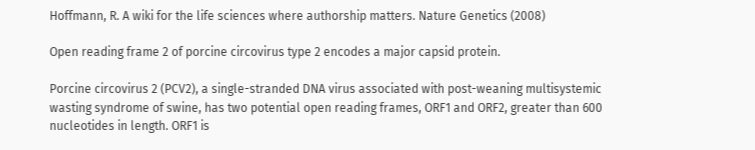Hoffmann, R. A wiki for the life sciences where authorship matters. Nature Genetics (2008)

Open reading frame 2 of porcine circovirus type 2 encodes a major capsid protein.

Porcine circovirus 2 (PCV2), a single-stranded DNA virus associated with post-weaning multisystemic wasting syndrome of swine, has two potential open reading frames, ORF1 and ORF2, greater than 600 nucleotides in length. ORF1 is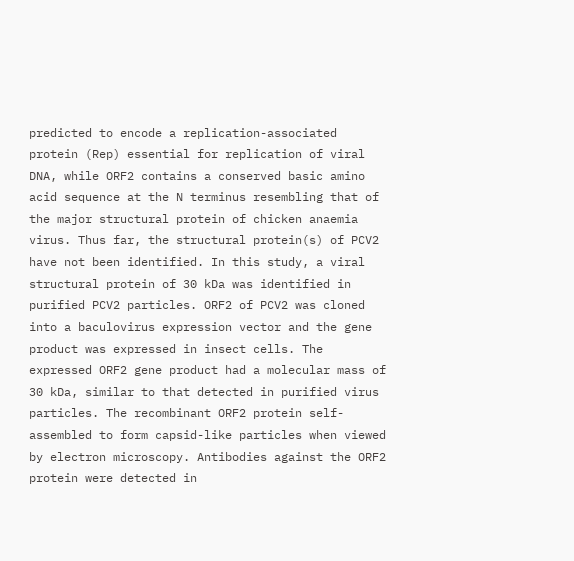predicted to encode a replication-associated protein (Rep) essential for replication of viral DNA, while ORF2 contains a conserved basic amino acid sequence at the N terminus resembling that of the major structural protein of chicken anaemia virus. Thus far, the structural protein(s) of PCV2 have not been identified. In this study, a viral structural protein of 30 kDa was identified in purified PCV2 particles. ORF2 of PCV2 was cloned into a baculovirus expression vector and the gene product was expressed in insect cells. The expressed ORF2 gene product had a molecular mass of 30 kDa, similar to that detected in purified virus particles. The recombinant ORF2 protein self-assembled to form capsid-like particles when viewed by electron microscopy. Antibodies against the ORF2 protein were detected in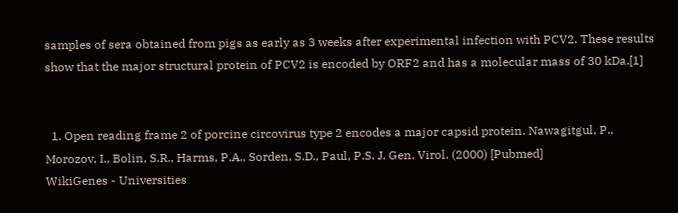samples of sera obtained from pigs as early as 3 weeks after experimental infection with PCV2. These results show that the major structural protein of PCV2 is encoded by ORF2 and has a molecular mass of 30 kDa.[1]


  1. Open reading frame 2 of porcine circovirus type 2 encodes a major capsid protein. Nawagitgul, P., Morozov, I., Bolin, S.R., Harms, P.A., Sorden, S.D., Paul, P.S. J. Gen. Virol. (2000) [Pubmed]
WikiGenes - Universities